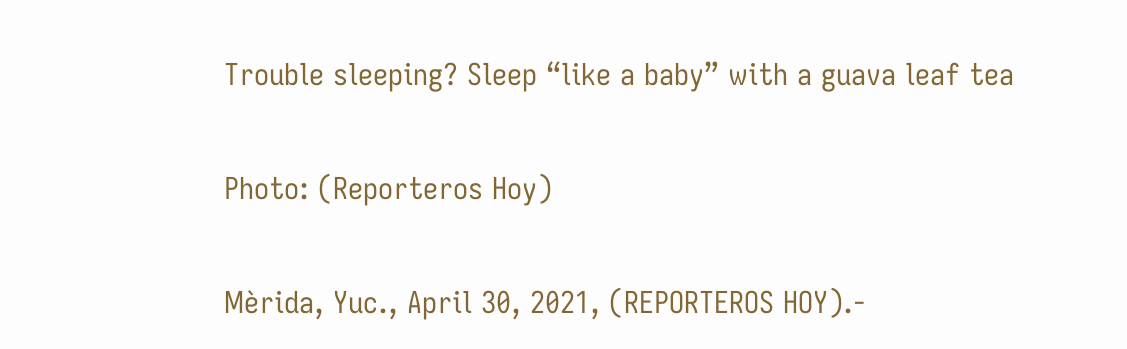Trouble sleeping? Sleep “like a baby” with a guava leaf tea

Photo: (Reporteros Hoy)

Mèrida, Yuc., April 30, 2021, (REPORTEROS HOY).-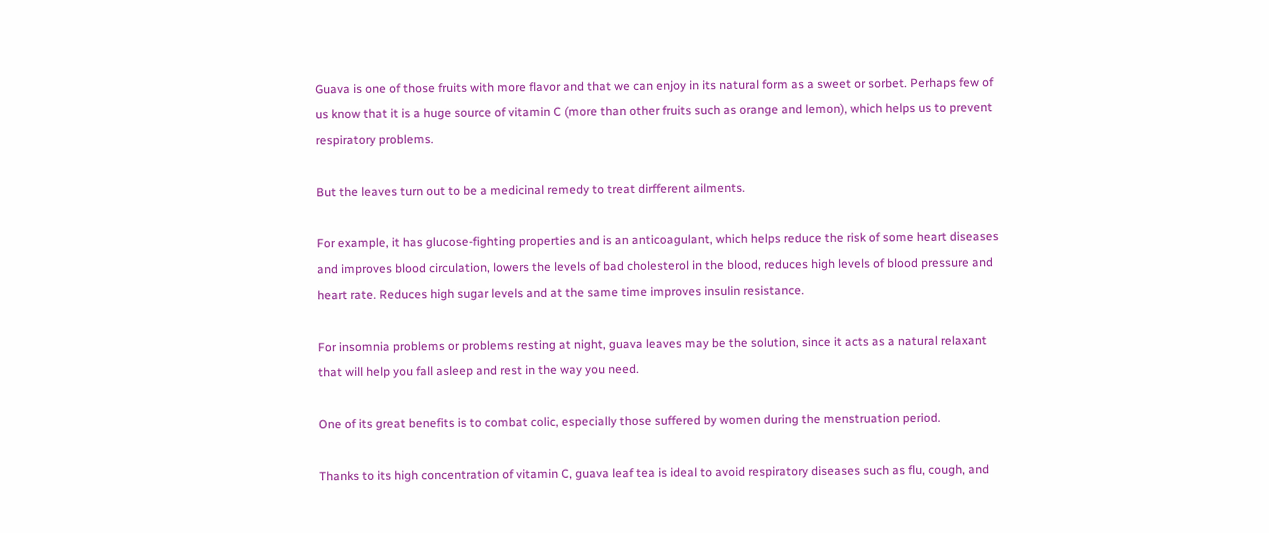Guava is one of those fruits with more flavor and that we can enjoy in its natural form as a sweet or sorbet. Perhaps few of us know that it is a huge source of vitamin C (more than other fruits such as orange and lemon), which helps us to prevent respiratory problems.

But the leaves turn out to be a medicinal remedy to treat dirfferent ailments.

For example, it has glucose-fighting properties and is an anticoagulant, which helps reduce the risk of some heart diseases and improves blood circulation, lowers the levels of bad cholesterol in the blood, reduces high levels of blood pressure and heart rate. Reduces high sugar levels and at the same time improves insulin resistance.

For insomnia problems or problems resting at night, guava leaves may be the solution, since it acts as a natural relaxant that will help you fall asleep and rest in the way you need.

One of its great benefits is to combat colic, especially those suffered by women during the menstruation period.

Thanks to its high concentration of vitamin C, guava leaf tea is ideal to avoid respiratory diseases such as flu, cough, and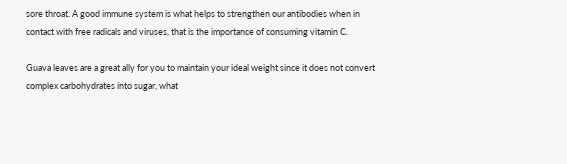sore throat. A good immune system is what helps to strengthen our antibodies when in contact with free radicals and viruses, that is the importance of consuming vitamin C.

Guava leaves are a great ally for you to maintain your ideal weight since it does not convert complex carbohydrates into sugar, what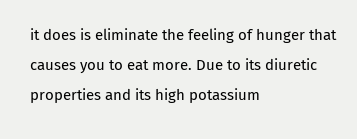it does is eliminate the feeling of hunger that causes you to eat more. Due to its diuretic properties and its high potassium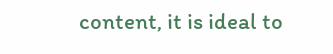content, it is ideal to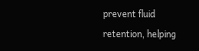prevent fluid retention, helping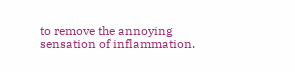to remove the annoying sensation of inflammation.